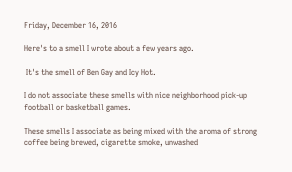Friday, December 16, 2016

Here's to a smell I wrote about a few years ago.

 It's the smell of Ben Gay and Icy Hot.

I do not associate these smells with nice neighborhood pick-up football or basketball games.

These smells I associate as being mixed with the aroma of strong coffee being brewed, cigarette smoke, unwashed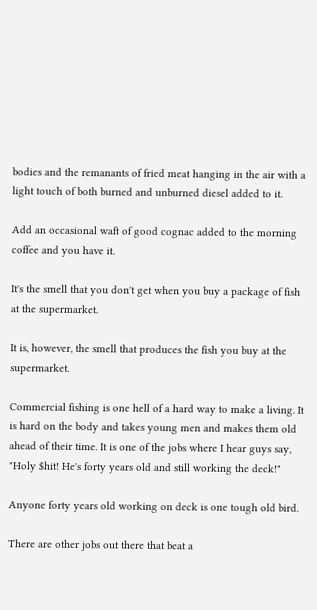bodies and the remanants of fried meat hanging in the air with a light touch of both burned and unburned diesel added to it.

Add an occasional waft of good cognac added to the morning coffee and you have it.

It's the smell that you don't get when you buy a package of fish at the supermarket.

It is, however, the smell that produces the fish you buy at the supermarket.

Commercial fishing is one hell of a hard way to make a living. It is hard on the body and takes young men and makes them old ahead of their time. It is one of the jobs where I hear guys say, "Holy $hit! He's forty years old and still working the deck!"

Anyone forty years old working on deck is one tough old bird.

There are other jobs out there that beat a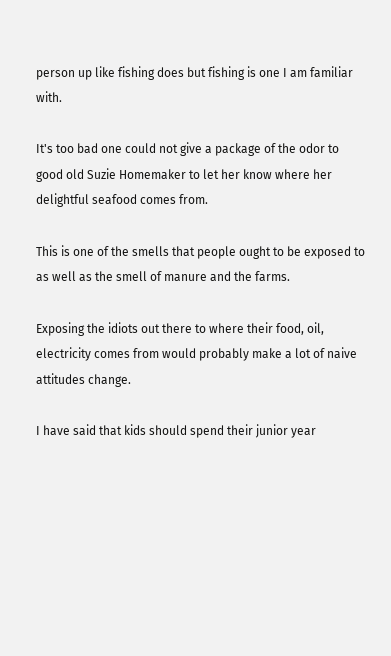person up like fishing does but fishing is one I am familiar with.

It's too bad one could not give a package of the odor to good old Suzie Homemaker to let her know where her delightful seafood comes from.

This is one of the smells that people ought to be exposed to as well as the smell of manure and the farms.

Exposing the idiots out there to where their food, oil, electricity comes from would probably make a lot of naive attitudes change.

I have said that kids should spend their junior year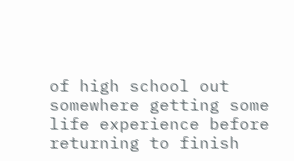of high school out somewhere getting some life experience before returning to finish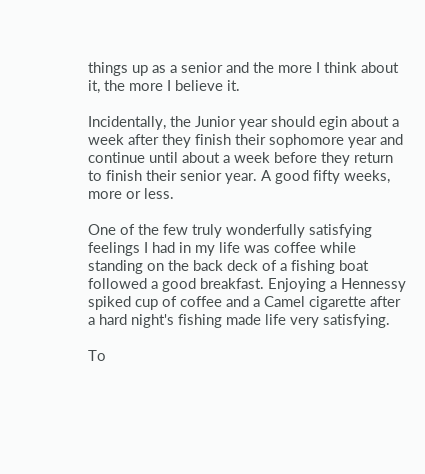things up as a senior and the more I think about it, the more I believe it.

Incidentally, the Junior year should egin about a week after they finish their sophomore year and continue until about a week before they return to finish their senior year. A good fifty weeks, more or less.

One of the few truly wonderfully satisfying feelings I had in my life was coffee while standing on the back deck of a fishing boat followed a good breakfast. Enjoying a Hennessy spiked cup of coffee and a Camel cigarette after a hard night's fishing made life very satisfying.

To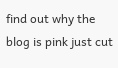find out why the blog is pink just cut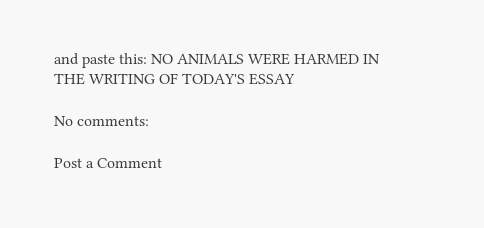and paste this: NO ANIMALS WERE HARMED IN THE WRITING OF TODAY'S ESSAY

No comments:

Post a Comment